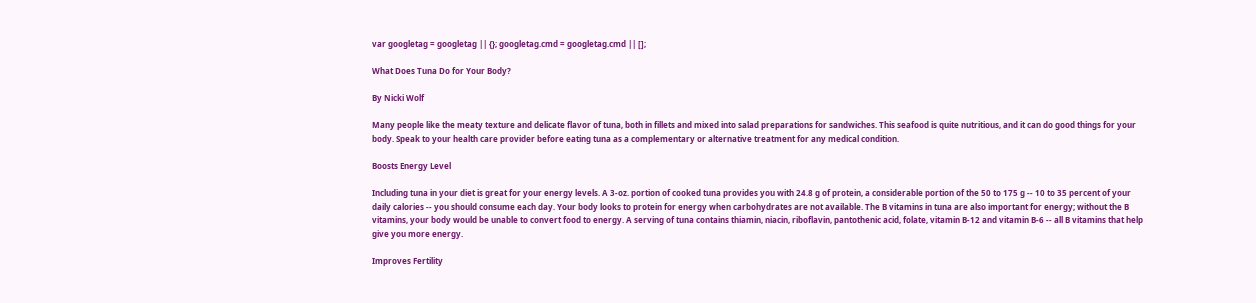var googletag = googletag || {}; googletag.cmd = googletag.cmd || [];

What Does Tuna Do for Your Body?

By Nicki Wolf

Many people like the meaty texture and delicate flavor of tuna, both in fillets and mixed into salad preparations for sandwiches. This seafood is quite nutritious, and it can do good things for your body. Speak to your health care provider before eating tuna as a complementary or alternative treatment for any medical condition.

Boosts Energy Level

Including tuna in your diet is great for your energy levels. A 3-oz. portion of cooked tuna provides you with 24.8 g of protein, a considerable portion of the 50 to 175 g -- 10 to 35 percent of your daily calories -- you should consume each day. Your body looks to protein for energy when carbohydrates are not available. The B vitamins in tuna are also important for energy; without the B vitamins, your body would be unable to convert food to energy. A serving of tuna contains thiamin, niacin, riboflavin, pantothenic acid, folate, vitamin B-12 and vitamin B-6 -- all B vitamins that help give you more energy.

Improves Fertility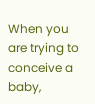When you are trying to conceive a baby,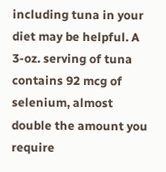including tuna in your diet may be helpful. A 3-oz. serving of tuna contains 92 mcg of selenium, almost double the amount you require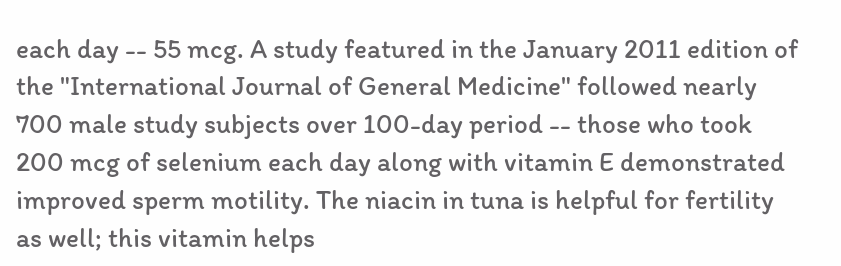each day -- 55 mcg. A study featured in the January 2011 edition of the "International Journal of General Medicine" followed nearly 700 male study subjects over 100-day period -- those who took 200 mcg of selenium each day along with vitamin E demonstrated improved sperm motility. The niacin in tuna is helpful for fertility as well; this vitamin helps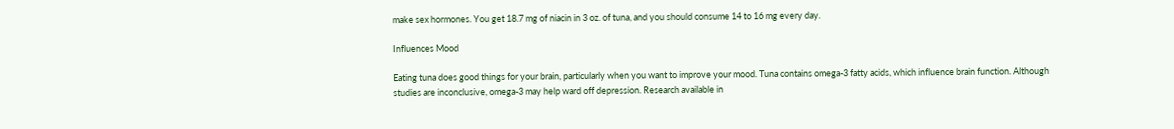make sex hormones. You get 18.7 mg of niacin in 3 oz. of tuna, and you should consume 14 to 16 mg every day.

Influences Mood

Eating tuna does good things for your brain, particularly when you want to improve your mood. Tuna contains omega-3 fatty acids, which influence brain function. Although studies are inconclusive, omega-3 may help ward off depression. Research available in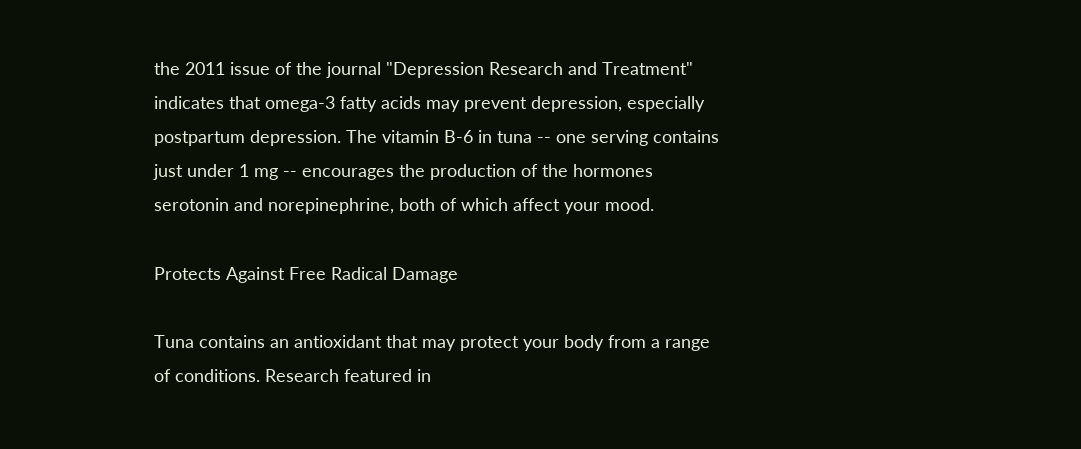the 2011 issue of the journal "Depression Research and Treatment" indicates that omega-3 fatty acids may prevent depression, especially postpartum depression. The vitamin B-6 in tuna -- one serving contains just under 1 mg -- encourages the production of the hormones serotonin and norepinephrine, both of which affect your mood.

Protects Against Free Radical Damage

Tuna contains an antioxidant that may protect your body from a range of conditions. Research featured in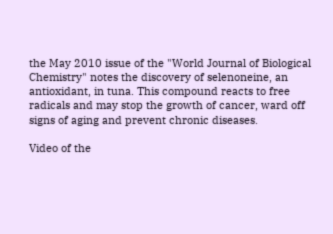the May 2010 issue of the "World Journal of Biological Chemistry" notes the discovery of selenoneine, an antioxidant, in tuna. This compound reacts to free radicals and may stop the growth of cancer, ward off signs of aging and prevent chronic diseases.

Video of the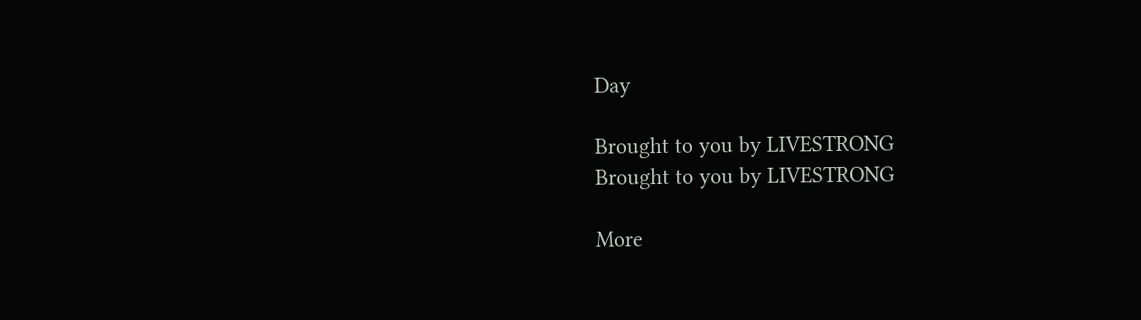Day

Brought to you by LIVESTRONG
Brought to you by LIVESTRONG

More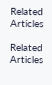Related Articles

Related Articles